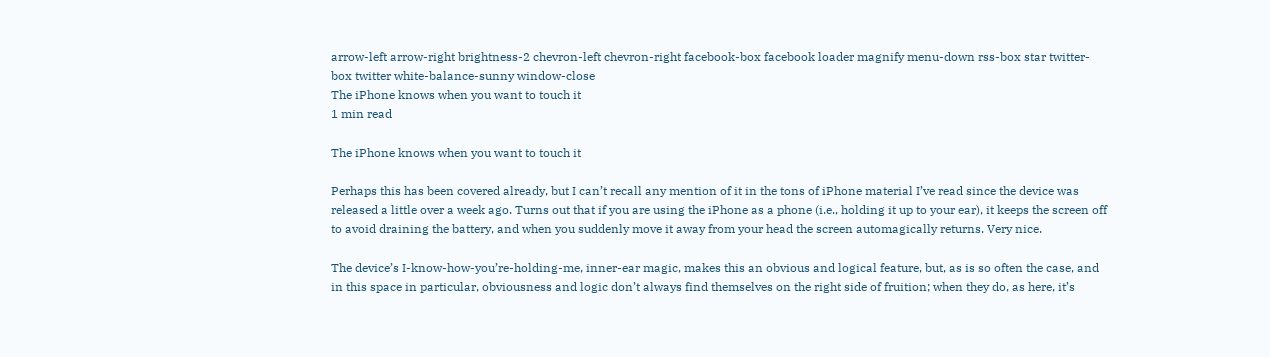arrow-left arrow-right brightness-2 chevron-left chevron-right facebook-box facebook loader magnify menu-down rss-box star twitter-box twitter white-balance-sunny window-close
The iPhone knows when you want to touch it
1 min read

The iPhone knows when you want to touch it

Perhaps this has been covered already, but I can’t recall any mention of it in the tons of iPhone material I’ve read since the device was released a little over a week ago. Turns out that if you are using the iPhone as a phone (i.e., holding it up to your ear), it keeps the screen off to avoid draining the battery, and when you suddenly move it away from your head the screen automagically returns. Very nice.

The device’s I-know-how-you’re-holding-me, inner-ear magic, makes this an obvious and logical feature, but, as is so often the case, and in this space in particular, obviousness and logic don’t always find themselves on the right side of fruition; when they do, as here, it’s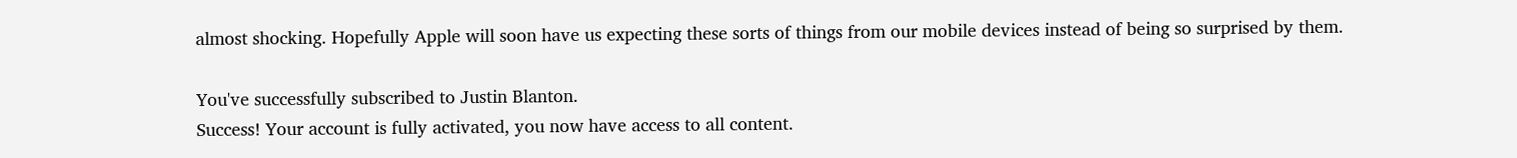almost shocking. Hopefully Apple will soon have us expecting these sorts of things from our mobile devices instead of being so surprised by them.

You've successfully subscribed to Justin Blanton.
Success! Your account is fully activated, you now have access to all content.